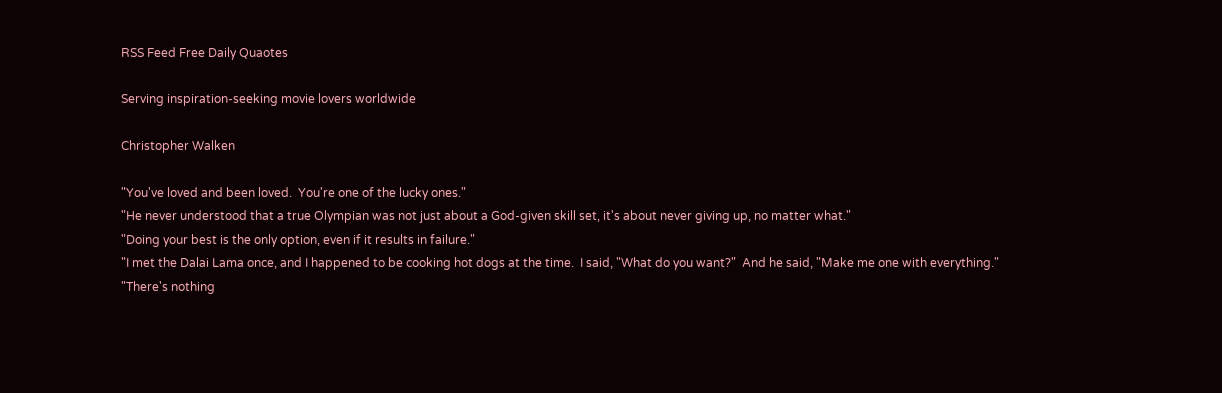RSS Feed Free Daily Quaotes

Serving inspiration-seeking movie lovers worldwide

Christopher Walken

"You've loved and been loved.  You're one of the lucky ones."
"He never understood that a true Olympian was not just about a God-given skill set, it's about never giving up, no matter what."
"Doing your best is the only option, even if it results in failure."
"I met the Dalai Lama once, and I happened to be cooking hot dogs at the time.  I said, "What do you want?"  And he said, "Make me one with everything."
"There's nothing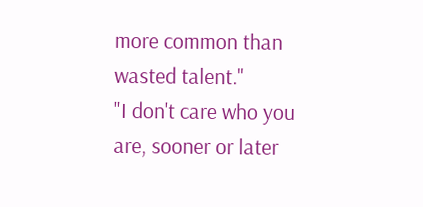more common than wasted talent."
"I don't care who you are, sooner or later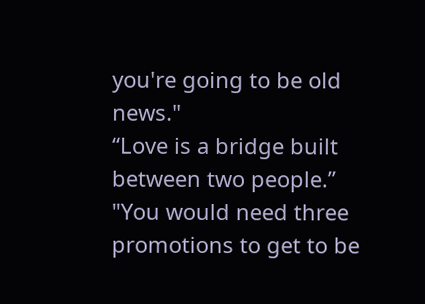you're going to be old news."
“Love is a bridge built between two people.”
"You would need three promotions to get to be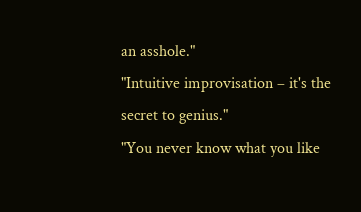an asshole."
"Intuitive improvisation – it's the secret to genius."
"You never know what you like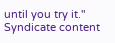until you try it."
Syndicate content